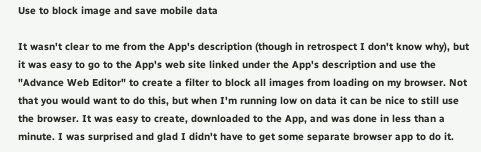Use to block image and save mobile data

It wasn't clear to me from the App's description (though in retrospect I don't know why), but it was easy to go to the App's web site linked under the App's description and use the "Advance Web Editor" to create a filter to block all images from loading on my browser. Not that you would want to do this, but when I'm running low on data it can be nice to still use the browser. It was easy to create, downloaded to the App, and was done in less than a minute. I was surprised and glad I didn't have to get some separate browser app to do it.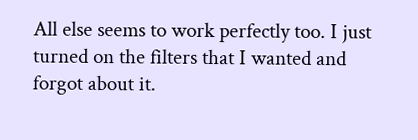All else seems to work perfectly too. I just turned on the filters that I wanted and forgot about it.